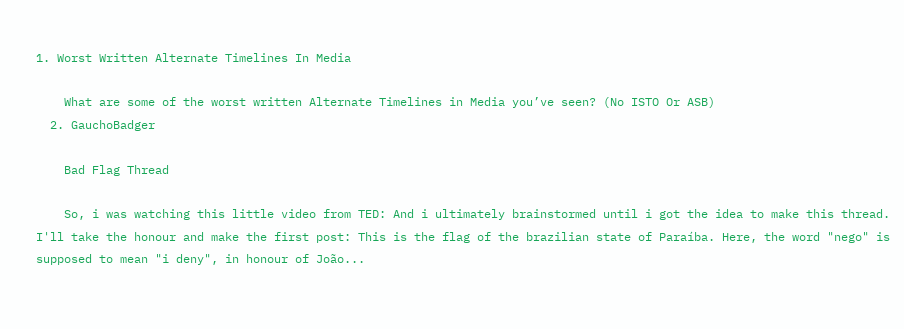1. Worst Written Alternate Timelines In Media

    What are some of the worst written Alternate Timelines in Media you’ve seen? (No ISTO Or ASB)
  2. GauchoBadger

    Bad Flag Thread

    So, i was watching this little video from TED: And i ultimately brainstormed until i got the idea to make this thread. I'll take the honour and make the first post: This is the flag of the brazilian state of Paraíba. Here, the word "nego" is supposed to mean "i deny", in honour of João...